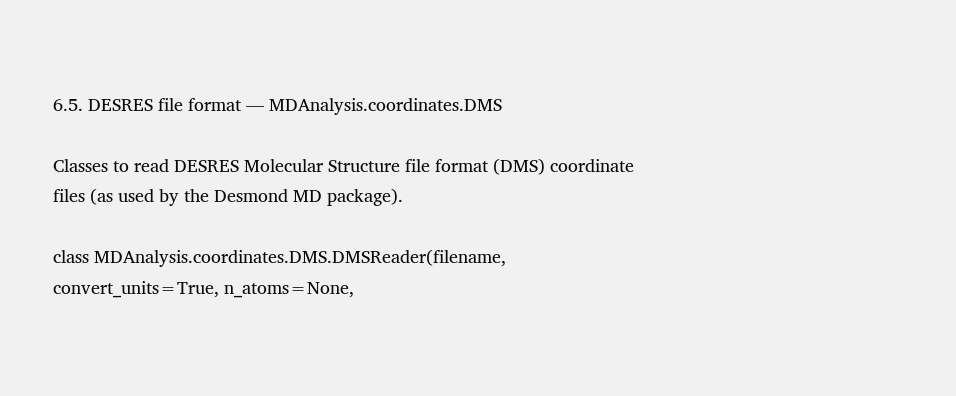6.5. DESRES file format — MDAnalysis.coordinates.DMS

Classes to read DESRES Molecular Structure file format (DMS) coordinate files (as used by the Desmond MD package).

class MDAnalysis.coordinates.DMS.DMSReader(filename, convert_units=True, n_atoms=None,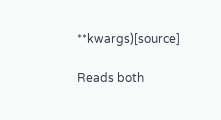**kwargs)[source]

Reads both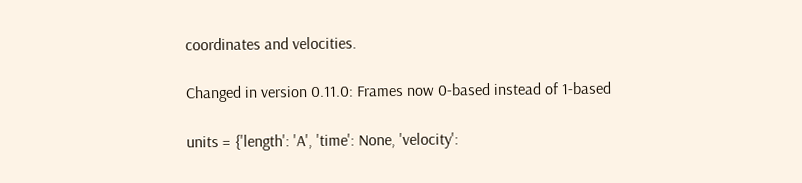coordinates and velocities.

Changed in version 0.11.0: Frames now 0-based instead of 1-based

units = {'length': 'A', 'time': None, 'velocity':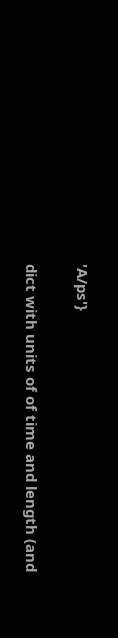'A/ps'}

dict with units of of time and length (and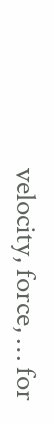velocity, force, … for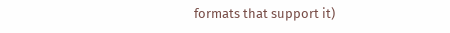formats that support it)